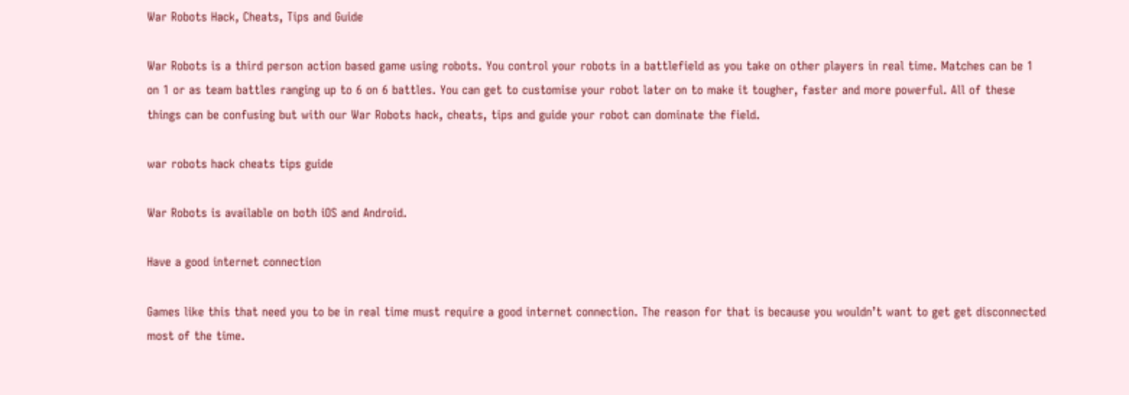War Robots Hack, Cheats, Tips and Guide

War Robots is a third person action based game using robots. You control your robots in a battlefield as you take on other players in real time. Matches can be 1 on 1 or as team battles ranging up to 6 on 6 battles. You can get to customise your robot later on to make it tougher, faster and more powerful. All of these things can be confusing but with our War Robots hack, cheats, tips and guide your robot can dominate the field.

war robots hack cheats tips guide

War Robots is available on both iOS and Android.

Have a good internet connection

Games like this that need you to be in real time must require a good internet connection. The reason for that is because you wouldn’t want to get get disconnected most of the time.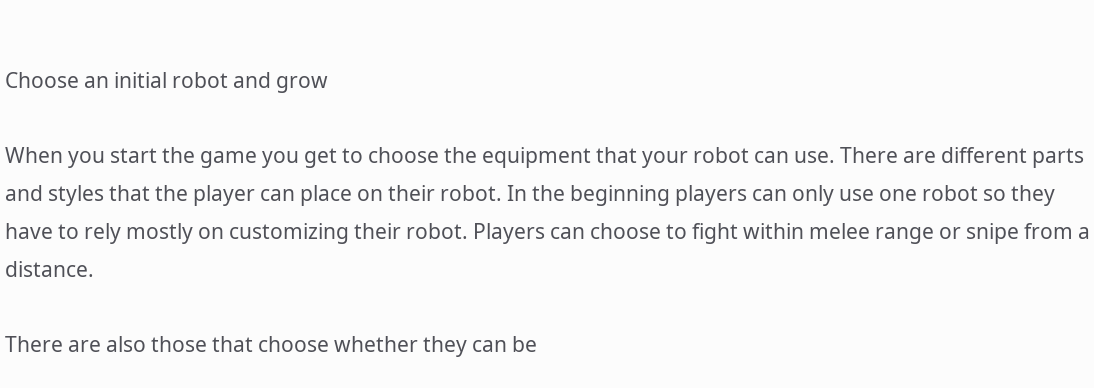Choose an initial robot and grow

When you start the game you get to choose the equipment that your robot can use. There are different parts and styles that the player can place on their robot. In the beginning players can only use one robot so they have to rely mostly on customizing their robot. Players can choose to fight within melee range or snipe from a distance.

There are also those that choose whether they can be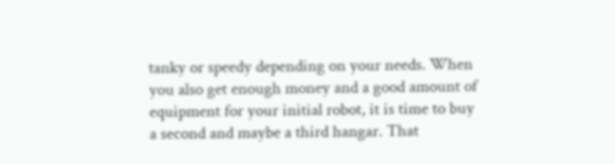tanky or speedy depending on your needs. When you also get enough money and a good amount of equipment for your initial robot, it is time to buy a second and maybe a third hangar. That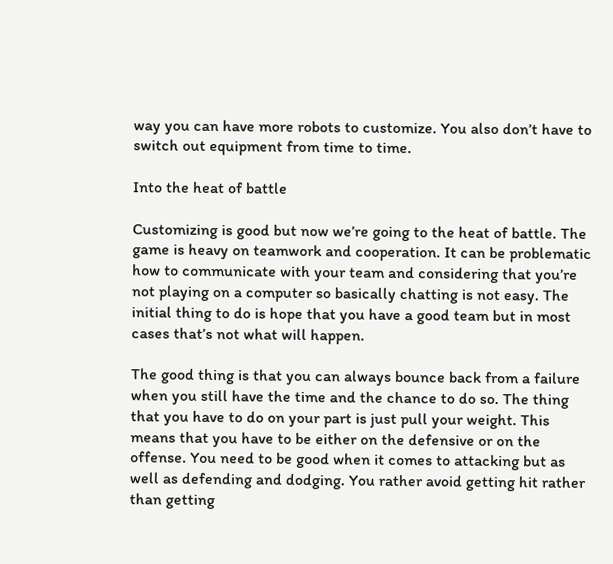way you can have more robots to customize. You also don’t have to switch out equipment from time to time.

Into the heat of battle

Customizing is good but now we’re going to the heat of battle. The game is heavy on teamwork and cooperation. It can be problematic how to communicate with your team and considering that you’re not playing on a computer so basically chatting is not easy. The initial thing to do is hope that you have a good team but in most cases that’s not what will happen.

The good thing is that you can always bounce back from a failure when you still have the time and the chance to do so. The thing that you have to do on your part is just pull your weight. This means that you have to be either on the defensive or on the offense. You need to be good when it comes to attacking but as well as defending and dodging. You rather avoid getting hit rather than getting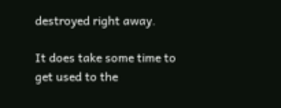destroyed right away.

It does take some time to get used to the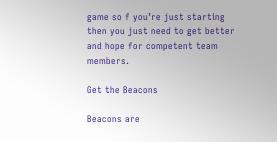game so f you’re just starting then you just need to get better and hope for competent team members.

Get the Beacons

Beacons are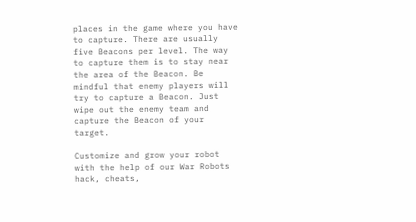places in the game where you have to capture. There are usually five Beacons per level. The way to capture them is to stay near the area of the Beacon. Be mindful that enemy players will try to capture a Beacon. Just wipe out the enemy team and capture the Beacon of your target.

Customize and grow your robot with the help of our War Robots hack, cheats,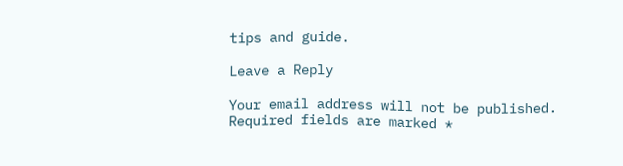tips and guide.

Leave a Reply

Your email address will not be published. Required fields are marked *